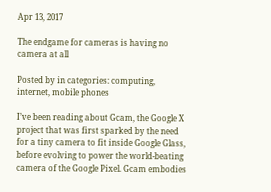Apr 13, 2017

The endgame for cameras is having no camera at all

Posted by in categories: computing, internet, mobile phones

I’ve been reading about Gcam, the Google X project that was first sparked by the need for a tiny camera to fit inside Google Glass, before evolving to power the world-beating camera of the Google Pixel. Gcam embodies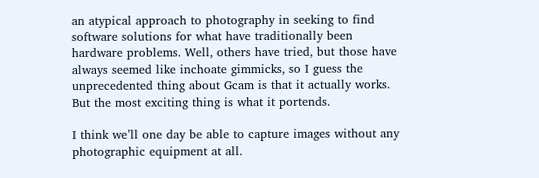an atypical approach to photography in seeking to find software solutions for what have traditionally been hardware problems. Well, others have tried, but those have always seemed like inchoate gimmicks, so I guess the unprecedented thing about Gcam is that it actually works. But the most exciting thing is what it portends.

I think we’ll one day be able to capture images without any photographic equipment at all.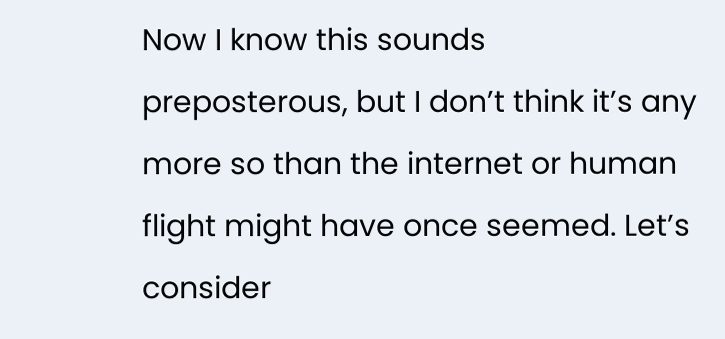Now I know this sounds preposterous, but I don’t think it’s any more so than the internet or human flight might have once seemed. Let’s consider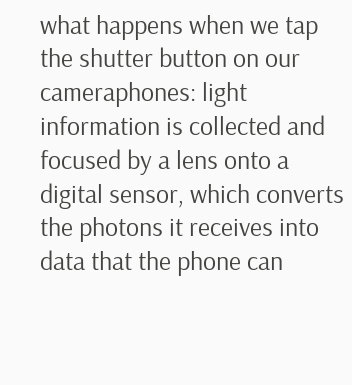what happens when we tap the shutter button on our cameraphones: light information is collected and focused by a lens onto a digital sensor, which converts the photons it receives into data that the phone can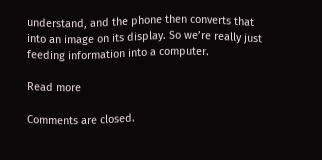understand, and the phone then converts that into an image on its display. So we’re really just feeding information into a computer.

Read more

Comments are closed.